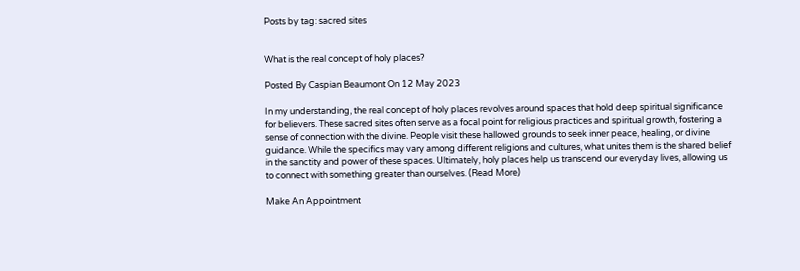Posts by tag: sacred sites


What is the real concept of holy places?

Posted By Caspian Beaumont On 12 May 2023

In my understanding, the real concept of holy places revolves around spaces that hold deep spiritual significance for believers. These sacred sites often serve as a focal point for religious practices and spiritual growth, fostering a sense of connection with the divine. People visit these hallowed grounds to seek inner peace, healing, or divine guidance. While the specifics may vary among different religions and cultures, what unites them is the shared belief in the sanctity and power of these spaces. Ultimately, holy places help us transcend our everyday lives, allowing us to connect with something greater than ourselves. (Read More)

Make An Appointment